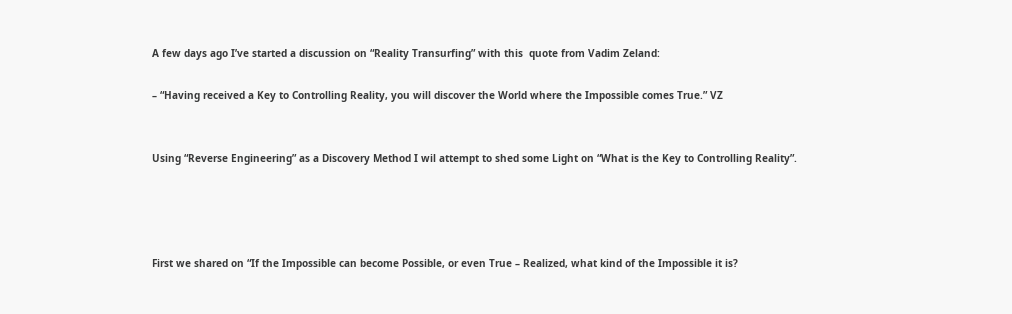A few days ago I’ve started a discussion on “Reality Transurfing” with this  quote from Vadim Zeland:

– “Having received a Key to Controlling Reality, you will discover the World where the Impossible comes True.” VZ


Using “Reverse Engineering” as a Discovery Method I wil attempt to shed some Light on “What is the Key to Controlling Reality”.




First we shared on “If the Impossible can become Possible, or even True – Realized, what kind of the Impossible it is?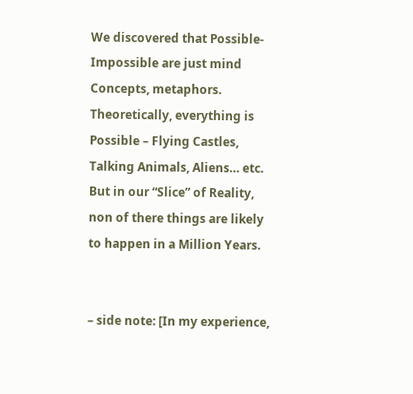We discovered that Possible-Impossible are just mind Concepts, metaphors. Theoretically, everything is Possible – Flying Castles, Talking Animals, Aliens… etc. But in our “Slice” of Reality, non of there things are likely to happen in a Million Years.


– side note: [In my experience,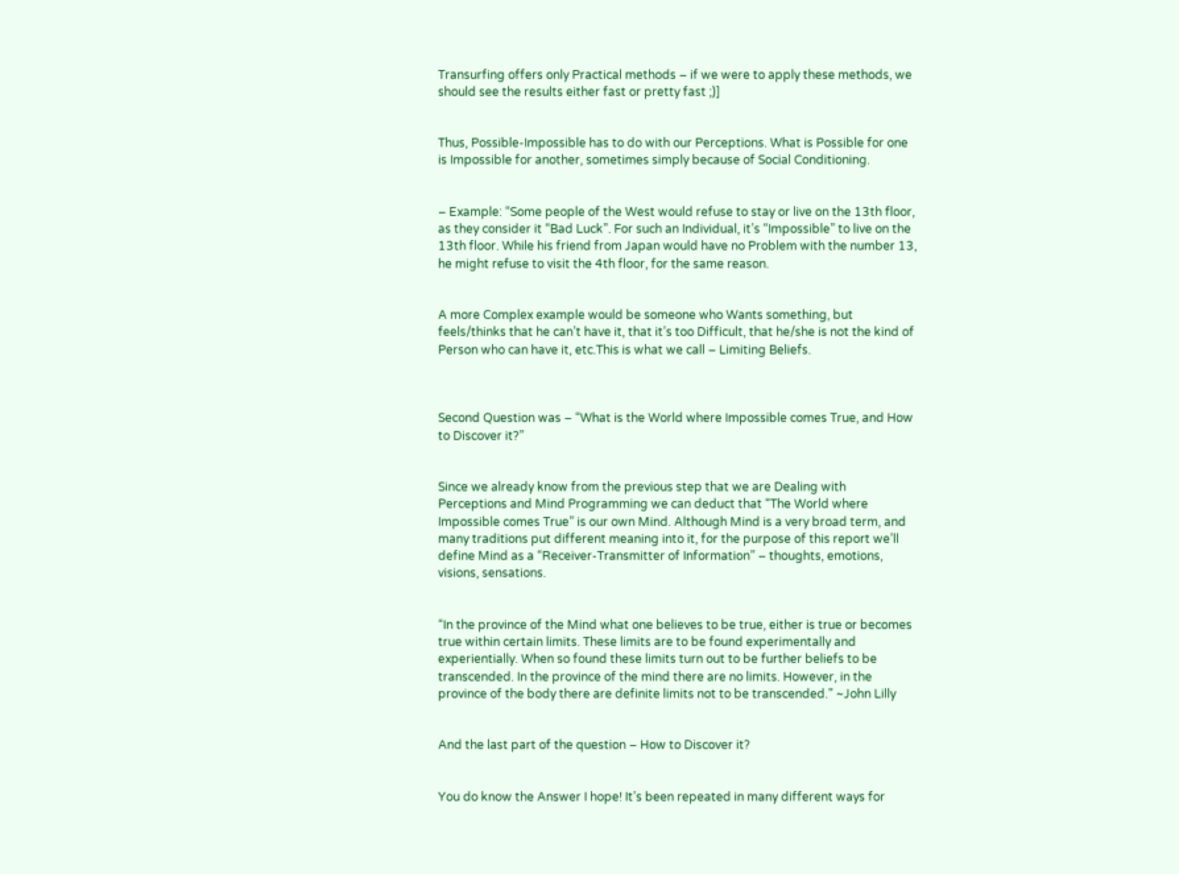Transurfing offers only Practical methods – if we were to apply these methods, we should see the results either fast or pretty fast ;)]


Thus, Possible-Impossible has to do with our Perceptions. What is Possible for one is Impossible for another, sometimes simply because of Social Conditioning.


– Example: “Some people of the West would refuse to stay or live on the 13th floor, as they consider it “Bad Luck”. For such an Individual, it’s “Impossible” to live on the 13th floor. While his friend from Japan would have no Problem with the number 13, he might refuse to visit the 4th floor, for the same reason.


A more Complex example would be someone who Wants something, but feels/thinks that he can’t have it, that it’s too Difficult, that he/she is not the kind of Person who can have it, etc.This is what we call – Limiting Beliefs.



Second Question was – “What is the World where Impossible comes True, and How to Discover it?”


Since we already know from the previous step that we are Dealing with Perceptions and Mind Programming we can deduct that “The World where Impossible comes True” is our own Mind. Although Mind is a very broad term, and many traditions put different meaning into it, for the purpose of this report we’ll define Mind as a “Receiver-Transmitter of Information” – thoughts, emotions, visions, sensations.


“In the province of the Mind what one believes to be true, either is true or becomes true within certain limits. These limits are to be found experimentally and experientially. When so found these limits turn out to be further beliefs to be transcended. In the province of the mind there are no limits. However, in the province of the body there are definite limits not to be transcended.” ~John Lilly


And the last part of the question – How to Discover it?


You do know the Answer I hope! It’s been repeated in many different ways for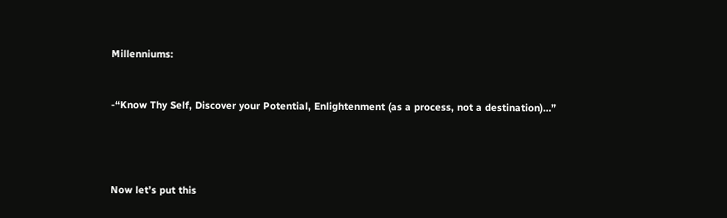Millenniums:


-“Know Thy Self, Discover your Potential, Enlightenment (as a process, not a destination)…”




Now let’s put this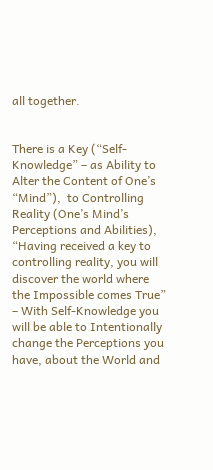all together.


There is a Key (“Self-Knowledge” – as Ability to Alter the Content of One’s “Mind”),  to Controlling Reality (One’s Mind’s Perceptions and Abilities), “Having received a key to controlling reality, you will discover the world where the Impossible comes True” – With Self-Knowledge you will be able to Intentionally change the Perceptions you have, about the World and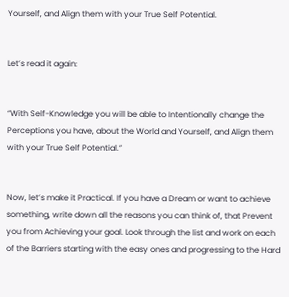Yourself, and Align them with your True Self Potential.


Let’s read it again:


“With Self-Knowledge you will be able to Intentionally change the Perceptions you have, about the World and Yourself, and Align them with your True Self Potential.”


Now, let’s make it Practical. If you have a Dream or want to achieve something, write down all the reasons you can think of, that Prevent you from Achieving your goal. Look through the list and work on each of the Barriers starting with the easy ones and progressing to the Hard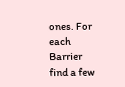ones. For each Barrier find a few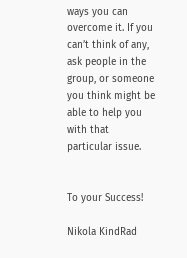ways you can overcome it. If you can’t think of any, ask people in the group, or someone you think might be able to help you with that particular issue.


To your Success!

Nikola KindRad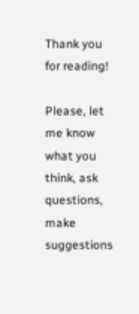Thank you for reading!

Please, let me know what you think, ask questions, make suggestions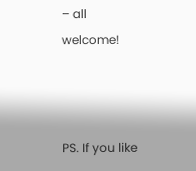– all welcome!



PS. If you like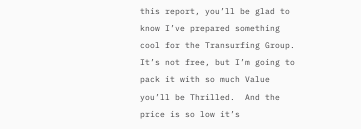this report, you’ll be glad to know I’ve prepared something cool for the Transurfing Group. It’s not free, but I’m going to pack it with so much Value you’ll be Thrilled.  And the price is so low it’s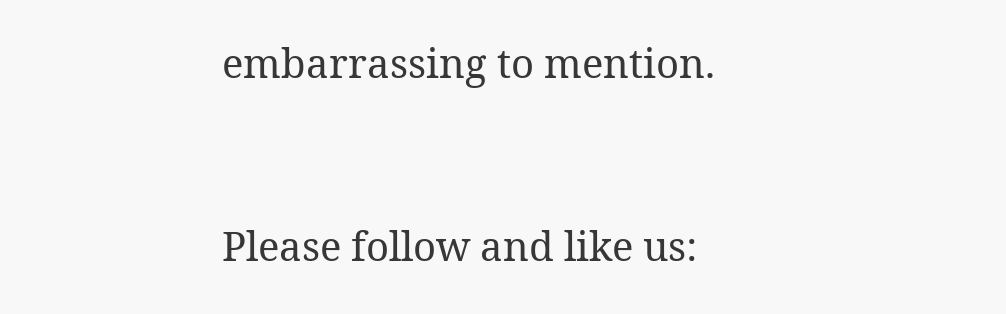embarrassing to mention.


Please follow and like us: